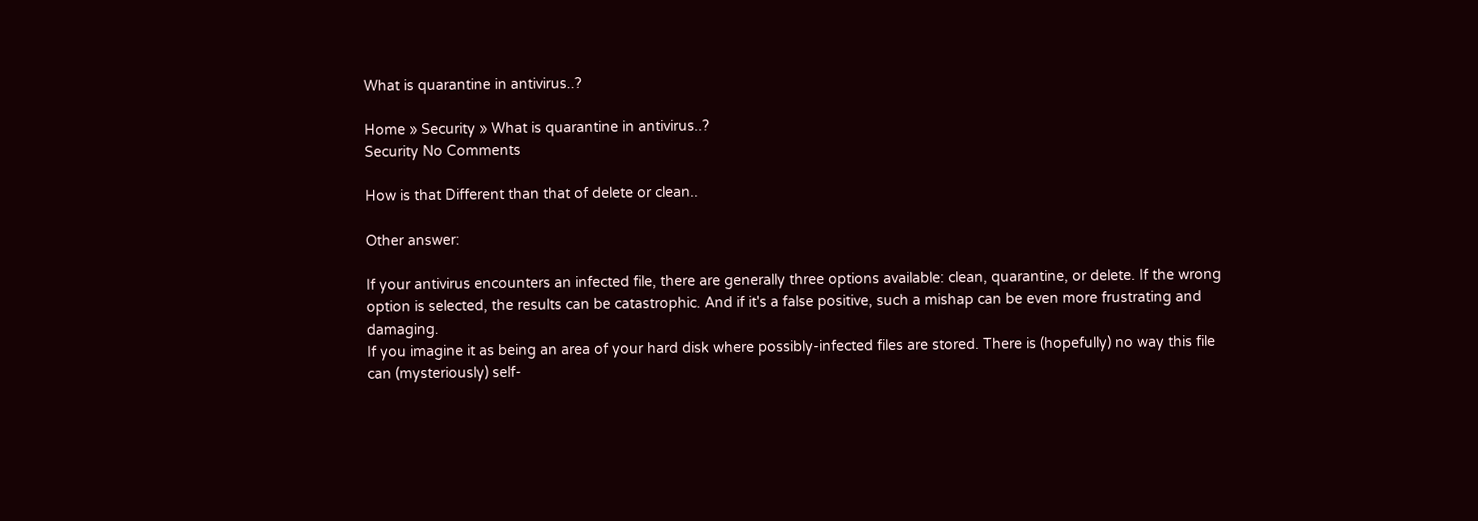What is quarantine in antivirus..?

Home » Security » What is quarantine in antivirus..?
Security No Comments

How is that Different than that of delete or clean..

Other answer:

If your antivirus encounters an infected file, there are generally three options available: clean, quarantine, or delete. If the wrong option is selected, the results can be catastrophic. And if it's a false positive, such a mishap can be even more frustrating and damaging.
If you imagine it as being an area of your hard disk where possibly-infected files are stored. There is (hopefully) no way this file can (mysteriously) self-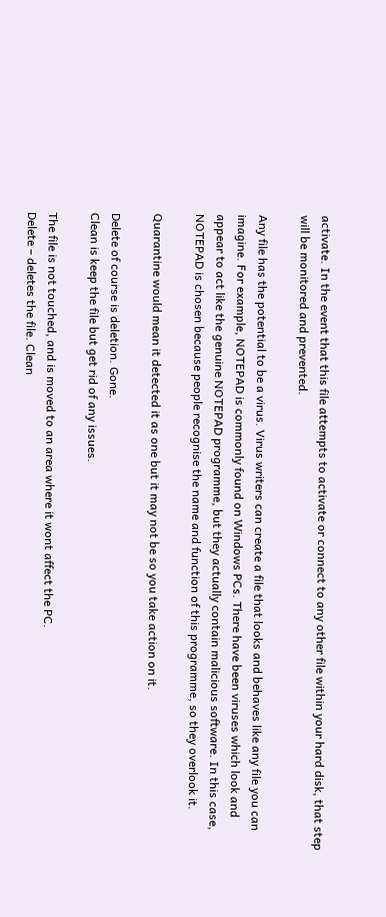activate. In the event that this file attempts to activate or connect to any other file within your hard disk, that step will be monitored and prevented.

Any file has the potential to be a virus. Virus writers can create a file that looks and behaves like any file you can imagine. For example, NOTEPAD is commonly found on Windows PCs. There have been viruses which look and appear to act like the genuine NOTEPAD programme, but they actually contain malicious software. In this case, NOTEPAD is chosen because people recognise the name and function of this programme, so they overlook it.

Quarantine would mean it detected it as one but it may not be so you take action on it.

Delete of course is deletion. Gone.
Clean is keep the file but get rid of any issues.

The file is not touched, and is moved to an area where it wont affect the PC.
Delete – deletes the file. Clean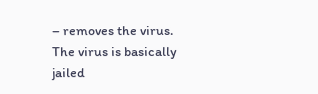– removes the virus.
The virus is basically jailed